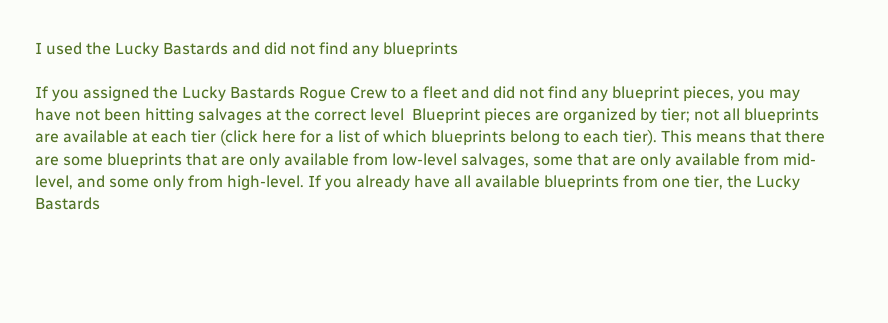I used the Lucky Bastards and did not find any blueprints

If you assigned the Lucky Bastards Rogue Crew to a fleet and did not find any blueprint pieces, you may have not been hitting salvages at the correct level  Blueprint pieces are organized by tier; not all blueprints are available at each tier (click here for a list of which blueprints belong to each tier). This means that there are some blueprints that are only available from low-level salvages, some that are only available from mid-level, and some only from high-level. If you already have all available blueprints from one tier, the Lucky Bastards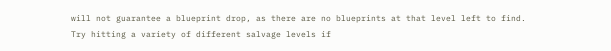will not guarantee a blueprint drop, as there are no blueprints at that level left to find. Try hitting a variety of different salvage levels if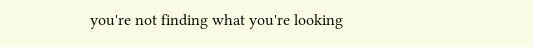you're not finding what you're looking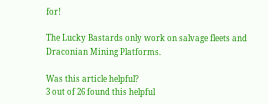for!

The Lucky Bastards only work on salvage fleets and Draconian Mining Platforms.

Was this article helpful?
3 out of 26 found this helpful